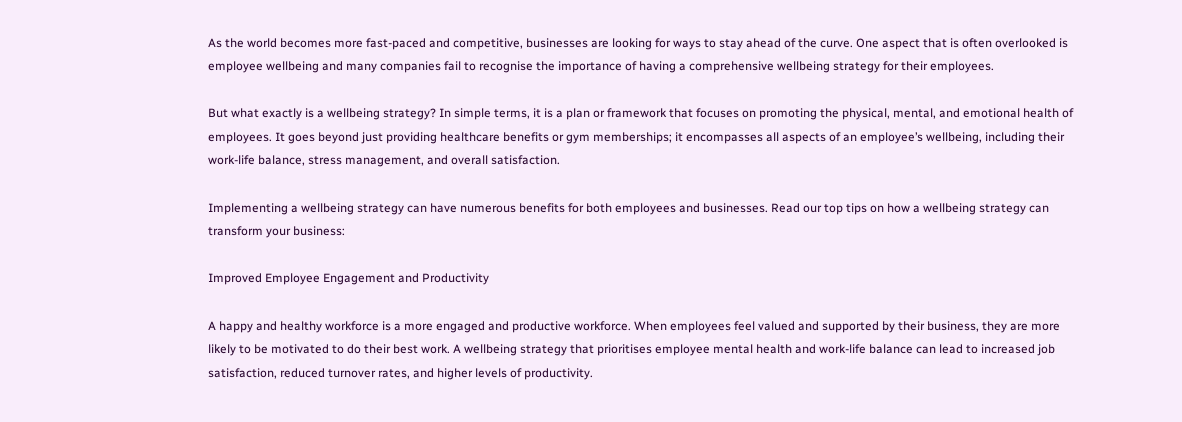As the world becomes more fast-paced and competitive, businesses are looking for ways to stay ahead of the curve. One aspect that is often overlooked is employee wellbeing and many companies fail to recognise the importance of having a comprehensive wellbeing strategy for their employees.

But what exactly is a wellbeing strategy? In simple terms, it is a plan or framework that focuses on promoting the physical, mental, and emotional health of employees. It goes beyond just providing healthcare benefits or gym memberships; it encompasses all aspects of an employee’s wellbeing, including their work-life balance, stress management, and overall satisfaction.

Implementing a wellbeing strategy can have numerous benefits for both employees and businesses. Read our top tips on how a wellbeing strategy can transform your business:

Improved Employee Engagement and Productivity

A happy and healthy workforce is a more engaged and productive workforce. When employees feel valued and supported by their business, they are more likely to be motivated to do their best work. A wellbeing strategy that prioritises employee mental health and work-life balance can lead to increased job satisfaction, reduced turnover rates, and higher levels of productivity.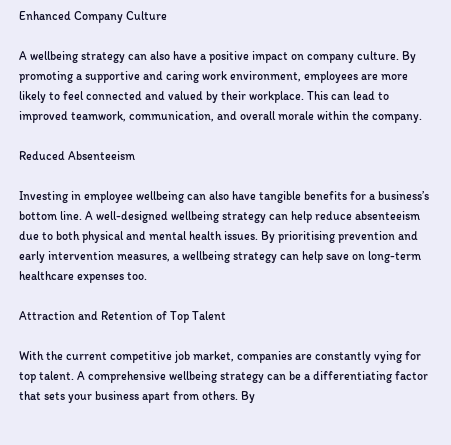Enhanced Company Culture

A wellbeing strategy can also have a positive impact on company culture. By promoting a supportive and caring work environment, employees are more likely to feel connected and valued by their workplace. This can lead to improved teamwork, communication, and overall morale within the company.

Reduced Absenteeism

Investing in employee wellbeing can also have tangible benefits for a business’s bottom line. A well-designed wellbeing strategy can help reduce absenteeism due to both physical and mental health issues. By prioritising prevention and early intervention measures, a wellbeing strategy can help save on long-term healthcare expenses too.

Attraction and Retention of Top Talent

With the current competitive job market, companies are constantly vying for top talent. A comprehensive wellbeing strategy can be a differentiating factor that sets your business apart from others. By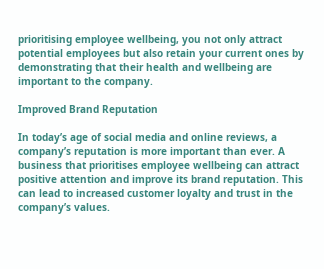prioritising employee wellbeing, you not only attract potential employees but also retain your current ones by demonstrating that their health and wellbeing are important to the company.

Improved Brand Reputation

In today’s age of social media and online reviews, a company’s reputation is more important than ever. A business that prioritises employee wellbeing can attract positive attention and improve its brand reputation. This can lead to increased customer loyalty and trust in the company’s values.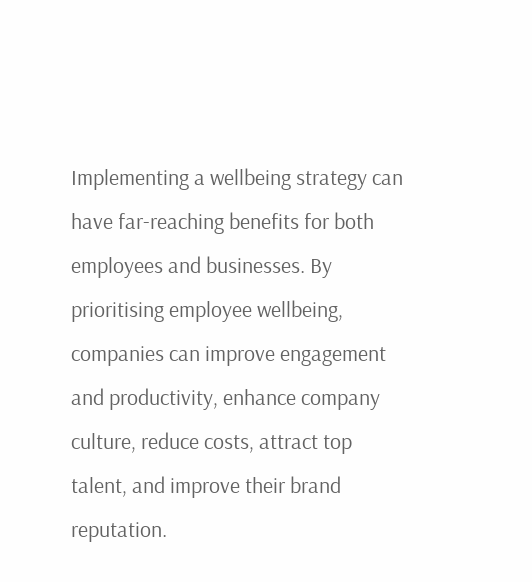Implementing a wellbeing strategy can have far-reaching benefits for both employees and businesses. By prioritising employee wellbeing, companies can improve engagement and productivity, enhance company culture, reduce costs, attract top talent, and improve their brand reputation.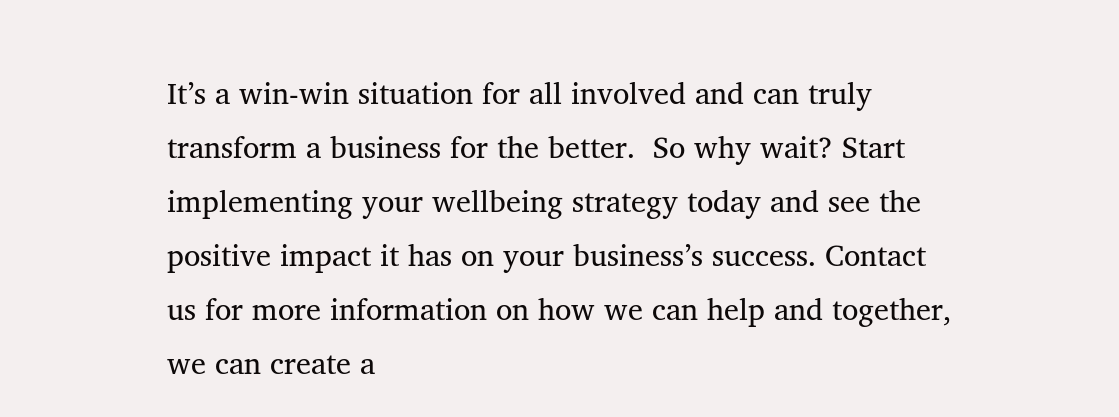It’s a win-win situation for all involved and can truly transform a business for the better.  So why wait? Start implementing your wellbeing strategy today and see the positive impact it has on your business’s success. Contact us for more information on how we can help and together, we can create a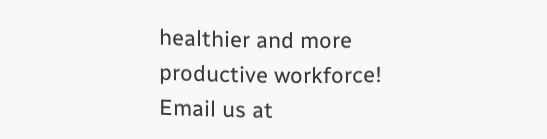healthier and more productive workforce! Email us at